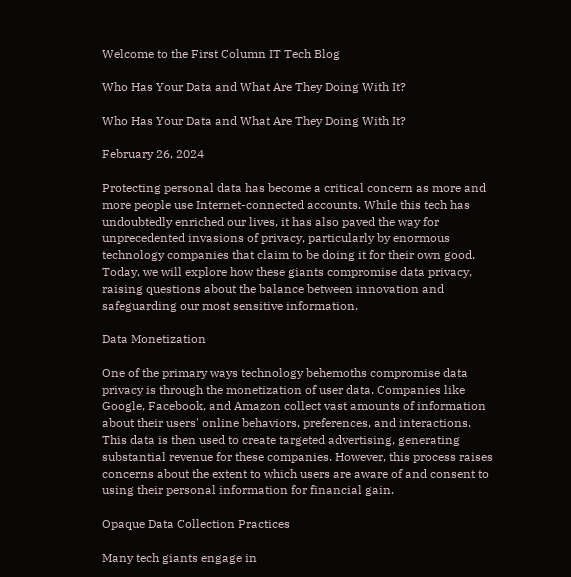Welcome to the First Column IT Tech Blog

Who Has Your Data and What Are They Doing With It?

Who Has Your Data and What Are They Doing With It?

February 26, 2024

Protecting personal data has become a critical concern as more and more people use Internet-connected accounts. While this tech has undoubtedly enriched our lives, it has also paved the way for unprecedented invasions of privacy, particularly by enormous technology companies that claim to be doing it for their own good. Today, we will explore how these giants compromise data privacy, raising questions about the balance between innovation and safeguarding our most sensitive information.

Data Monetization

One of the primary ways technology behemoths compromise data privacy is through the monetization of user data. Companies like Google, Facebook, and Amazon collect vast amounts of information about their users' online behaviors, preferences, and interactions. This data is then used to create targeted advertising, generating substantial revenue for these companies. However, this process raises concerns about the extent to which users are aware of and consent to using their personal information for financial gain.

Opaque Data Collection Practices

Many tech giants engage in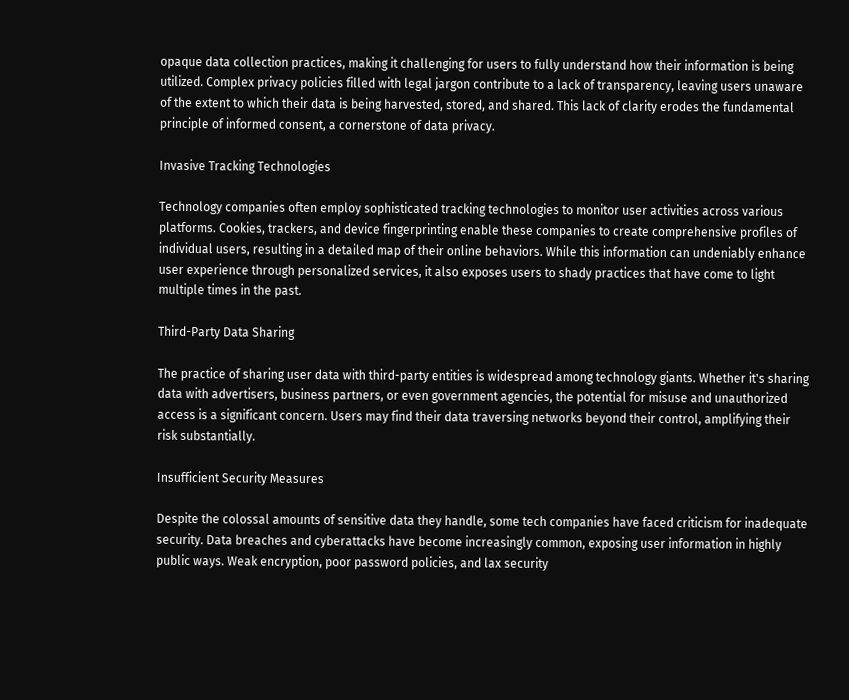opaque data collection practices, making it challenging for users to fully understand how their information is being utilized. Complex privacy policies filled with legal jargon contribute to a lack of transparency, leaving users unaware of the extent to which their data is being harvested, stored, and shared. This lack of clarity erodes the fundamental principle of informed consent, a cornerstone of data privacy.

Invasive Tracking Technologies

Technology companies often employ sophisticated tracking technologies to monitor user activities across various platforms. Cookies, trackers, and device fingerprinting enable these companies to create comprehensive profiles of individual users, resulting in a detailed map of their online behaviors. While this information can undeniably enhance user experience through personalized services, it also exposes users to shady practices that have come to light multiple times in the past.

Third-Party Data Sharing

The practice of sharing user data with third-party entities is widespread among technology giants. Whether it's sharing data with advertisers, business partners, or even government agencies, the potential for misuse and unauthorized access is a significant concern. Users may find their data traversing networks beyond their control, amplifying their risk substantially.

Insufficient Security Measures

Despite the colossal amounts of sensitive data they handle, some tech companies have faced criticism for inadequate security. Data breaches and cyberattacks have become increasingly common, exposing user information in highly public ways. Weak encryption, poor password policies, and lax security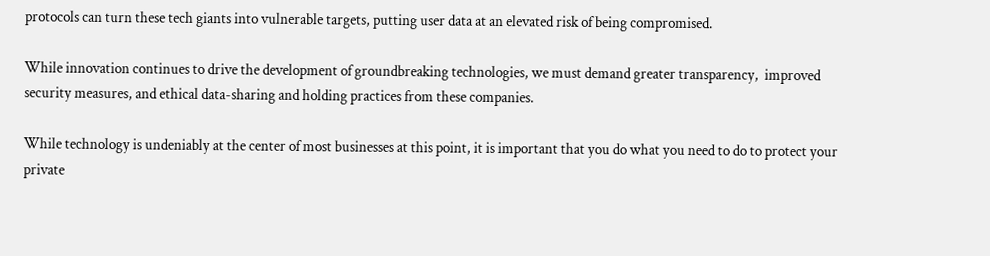protocols can turn these tech giants into vulnerable targets, putting user data at an elevated risk of being compromised.

While innovation continues to drive the development of groundbreaking technologies, we must demand greater transparency,  improved security measures, and ethical data-sharing and holding practices from these companies.

While technology is undeniably at the center of most businesses at this point, it is important that you do what you need to do to protect your private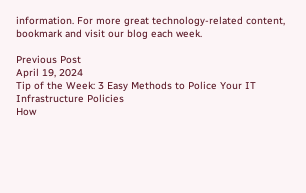information. For more great technology-related content, bookmark and visit our blog each week.

Previous Post
April 19, 2024
Tip of the Week: 3 Easy Methods to Police Your IT Infrastructure Policies
How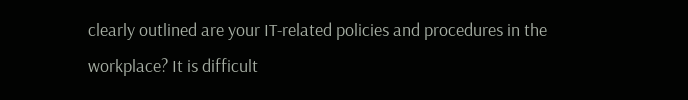clearly outlined are your IT-related policies and procedures in the workplace? It is difficult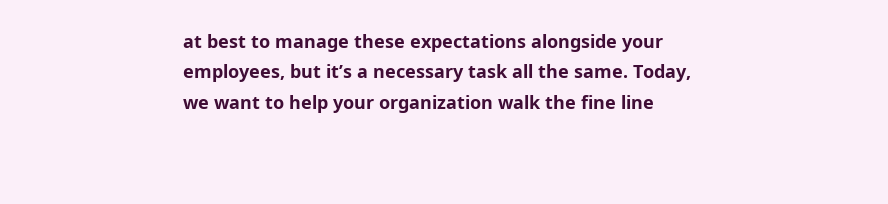at best to manage these expectations alongside your employees, but it’s a necessary task all the same. Today, we want to help your organization walk the fine line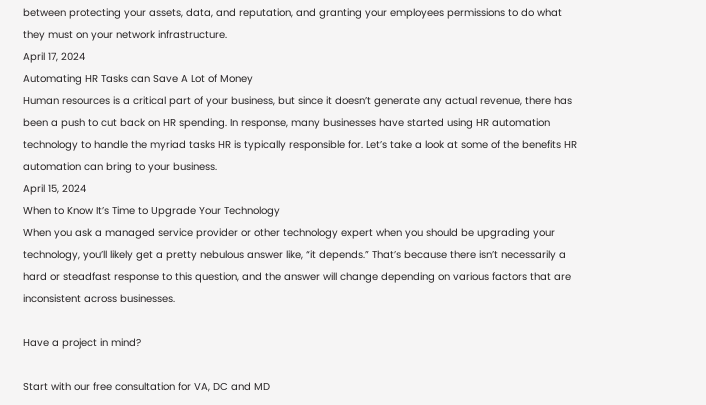between protecting your assets, data, and reputation, and granting your employees permissions to do what they must on your network infrastructure.
April 17, 2024
Automating HR Tasks can Save A Lot of Money
Human resources is a critical part of your business, but since it doesn’t generate any actual revenue, there has been a push to cut back on HR spending. In response, many businesses have started using HR automation technology to handle the myriad tasks HR is typically responsible for. Let’s take a look at some of the benefits HR automation can bring to your business.
April 15, 2024
When to Know It’s Time to Upgrade Your Technology
When you ask a managed service provider or other technology expert when you should be upgrading your technology, you’ll likely get a pretty nebulous answer like, “it depends.” That’s because there isn’t necessarily a hard or steadfast response to this question, and the answer will change depending on various factors that are inconsistent across businesses.

Have a project in mind?

Start with our free consultation for VA, DC and MD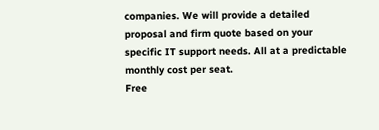companies. We will provide a detailed proposal and firm quote based on your specific IT support needs. All at a predictable monthly cost per seat.
Free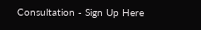Consultation - Sign Up Here